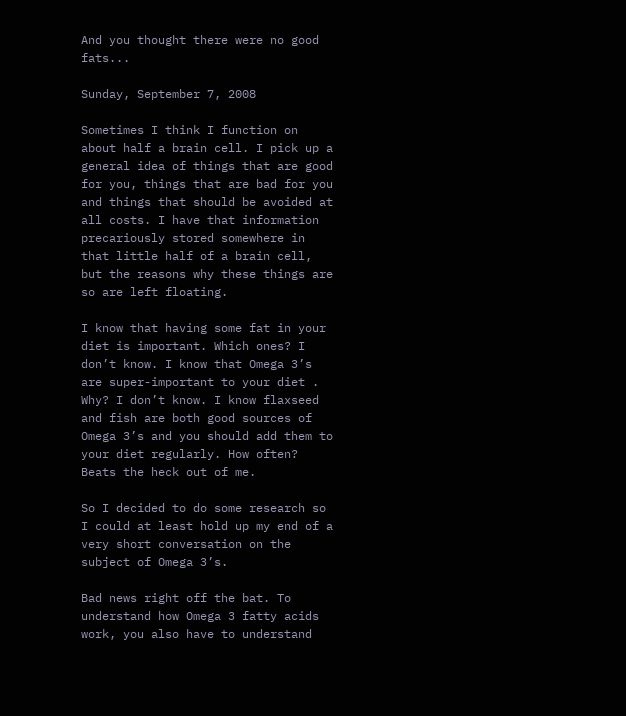And you thought there were no good fats...

Sunday, September 7, 2008

Sometimes I think I function on about half a brain cell. I pick up a general idea of things that are good for you, things that are bad for you and things that should be avoided at all costs. I have that information precariously stored somewhere in that little half of a brain cell, but the reasons why these things are so are left floating.

I know that having some fat in your diet is important. Which ones? I don’t know. I know that Omega 3’s are super-important to your diet . Why? I don’t know. I know flaxseed and fish are both good sources of Omega 3’s and you should add them to your diet regularly. How often? Beats the heck out of me.

So I decided to do some research so I could at least hold up my end of a very short conversation on the subject of Omega 3’s.

Bad news right off the bat. To understand how Omega 3 fatty acids work, you also have to understand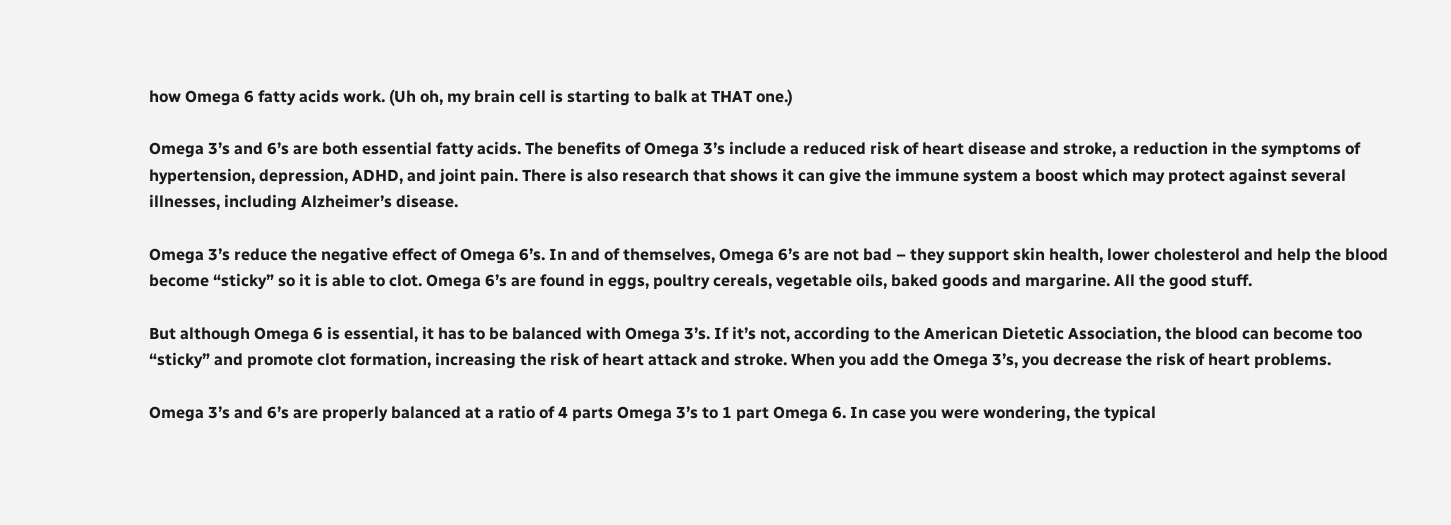how Omega 6 fatty acids work. (Uh oh, my brain cell is starting to balk at THAT one.)

Omega 3’s and 6’s are both essential fatty acids. The benefits of Omega 3’s include a reduced risk of heart disease and stroke, a reduction in the symptoms of hypertension, depression, ADHD, and joint pain. There is also research that shows it can give the immune system a boost which may protect against several illnesses, including Alzheimer’s disease.

Omega 3’s reduce the negative effect of Omega 6’s. In and of themselves, Omega 6’s are not bad – they support skin health, lower cholesterol and help the blood become “sticky” so it is able to clot. Omega 6’s are found in eggs, poultry cereals, vegetable oils, baked goods and margarine. All the good stuff.

But although Omega 6 is essential, it has to be balanced with Omega 3’s. If it’s not, according to the American Dietetic Association, the blood can become too “sticky” and promote clot formation, increasing the risk of heart attack and stroke. When you add the Omega 3’s, you decrease the risk of heart problems.

Omega 3’s and 6’s are properly balanced at a ratio of 4 parts Omega 3’s to 1 part Omega 6. In case you were wondering, the typical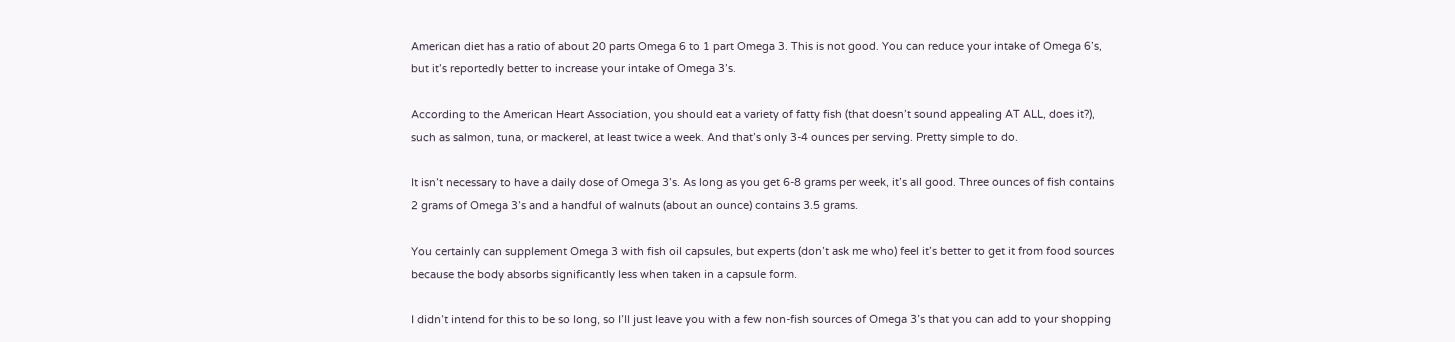American diet has a ratio of about 20 parts Omega 6 to 1 part Omega 3. This is not good. You can reduce your intake of Omega 6’s, but it’s reportedly better to increase your intake of Omega 3’s.

According to the American Heart Association, you should eat a variety of fatty fish (that doesn’t sound appealing AT ALL, does it?), such as salmon, tuna, or mackerel, at least twice a week. And that’s only 3-4 ounces per serving. Pretty simple to do.

It isn’t necessary to have a daily dose of Omega 3’s. As long as you get 6-8 grams per week, it’s all good. Three ounces of fish contains 2 grams of Omega 3’s and a handful of walnuts (about an ounce) contains 3.5 grams.

You certainly can supplement Omega 3 with fish oil capsules, but experts (don’t ask me who) feel it’s better to get it from food sources because the body absorbs significantly less when taken in a capsule form.

I didn’t intend for this to be so long, so I’ll just leave you with a few non-fish sources of Omega 3’s that you can add to your shopping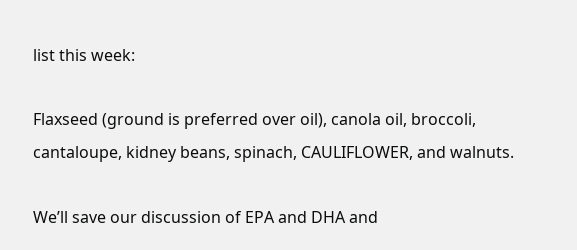list this week:

Flaxseed (ground is preferred over oil), canola oil, broccoli, cantaloupe, kidney beans, spinach, CAULIFLOWER, and walnuts.

We’ll save our discussion of EPA and DHA and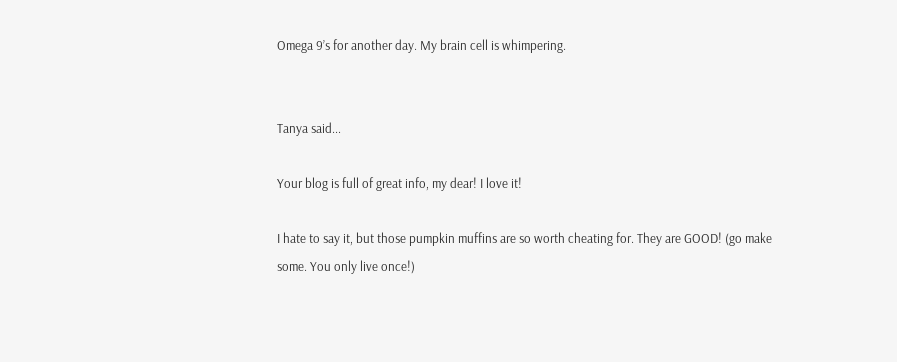Omega 9’s for another day. My brain cell is whimpering.


Tanya said...

Your blog is full of great info, my dear! I love it!

I hate to say it, but those pumpkin muffins are so worth cheating for. They are GOOD! (go make some. You only live once!)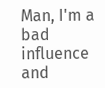Man, I'm a bad influence and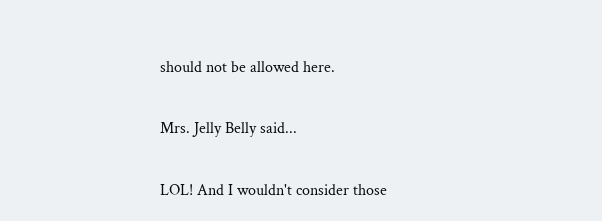should not be allowed here.

Mrs. Jelly Belly said...

LOL! And I wouldn't consider those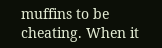muffins to be cheating. When it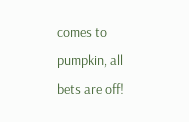comes to pumpkin, all bets are off!